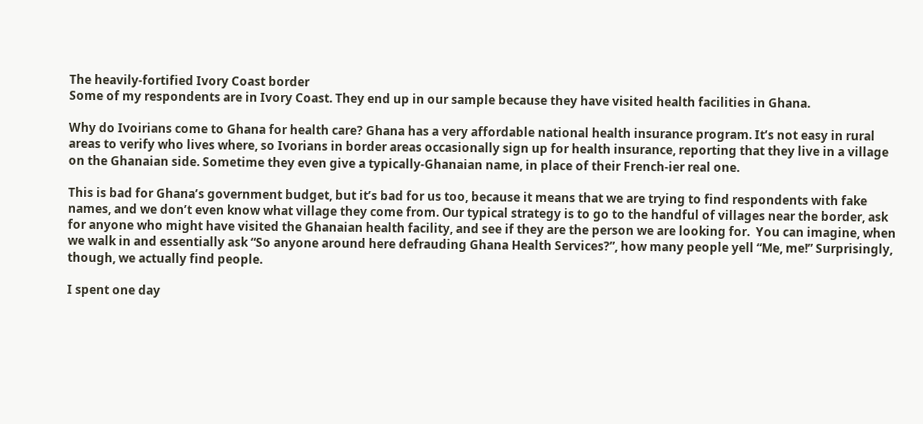The heavily-fortified Ivory Coast border
Some of my respondents are in Ivory Coast. They end up in our sample because they have visited health facilities in Ghana.

Why do Ivoirians come to Ghana for health care? Ghana has a very affordable national health insurance program. It’s not easy in rural areas to verify who lives where, so Ivorians in border areas occasionally sign up for health insurance, reporting that they live in a village on the Ghanaian side. Sometime they even give a typically-Ghanaian name, in place of their French-ier real one.

This is bad for Ghana’s government budget, but it’s bad for us too, because it means that we are trying to find respondents with fake names, and we don’t even know what village they come from. Our typical strategy is to go to the handful of villages near the border, ask for anyone who might have visited the Ghanaian health facility, and see if they are the person we are looking for.  You can imagine, when we walk in and essentially ask “So anyone around here defrauding Ghana Health Services?”, how many people yell “Me, me!” Surprisingly, though, we actually find people.

I spent one day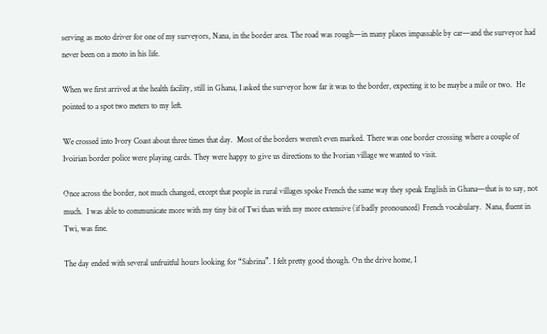serving as moto driver for one of my surveyors, Nana, in the border area. The road was rough—in many places impassable by car—and the surveyor had never been on a moto in his life.

When we first arrived at the health facility, still in Ghana, I asked the surveyor how far it was to the border, expecting it to be maybe a mile or two.  He pointed to a spot two meters to my left.

We crossed into Ivory Coast about three times that day.  Most of the borders weren’t even marked. There was one border crossing where a couple of Ivoirian border police were playing cards. They were happy to give us directions to the Ivorian village we wanted to visit.

Once across the border, not much changed, except that people in rural villages spoke French the same way they speak English in Ghana—that is to say, not much.  I was able to communicate more with my tiny bit of Twi than with my more extensive (if badly pronounced) French vocabulary.  Nana, fluent in Twi, was fine.

The day ended with several unfruitful hours looking for “Sabrina”. I felt pretty good though. On the drive home, I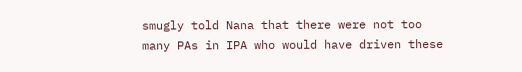smugly told Nana that there were not too many PAs in IPA who would have driven these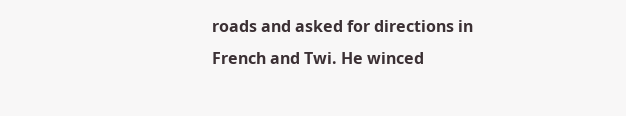roads and asked for directions in French and Twi. He winced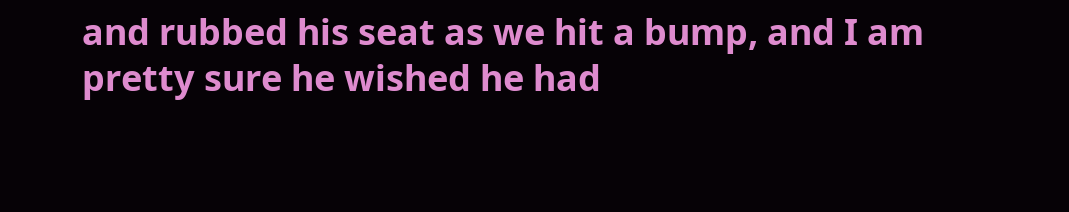and rubbed his seat as we hit a bump, and I am pretty sure he wished he had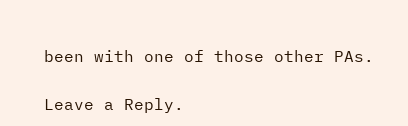been with one of those other PAs.

Leave a Reply.